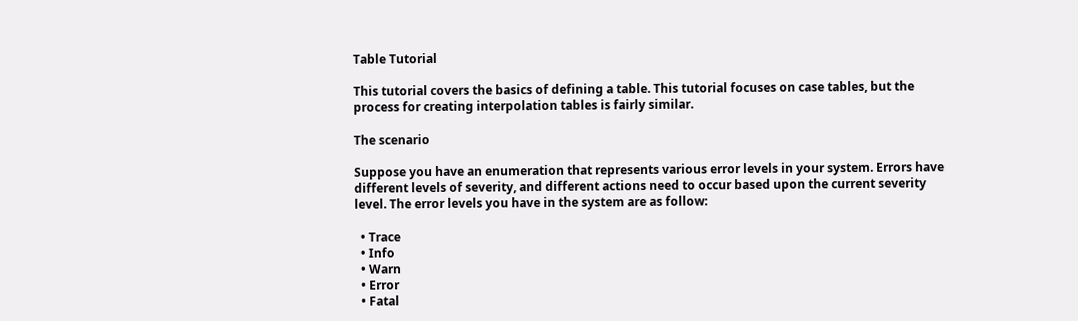Table Tutorial

This tutorial covers the basics of defining a table. This tutorial focuses on case tables, but the process for creating interpolation tables is fairly similar.

The scenario

Suppose you have an enumeration that represents various error levels in your system. Errors have different levels of severity, and different actions need to occur based upon the current severity level. The error levels you have in the system are as follow:

  • Trace
  • Info
  • Warn
  • Error
  • Fatal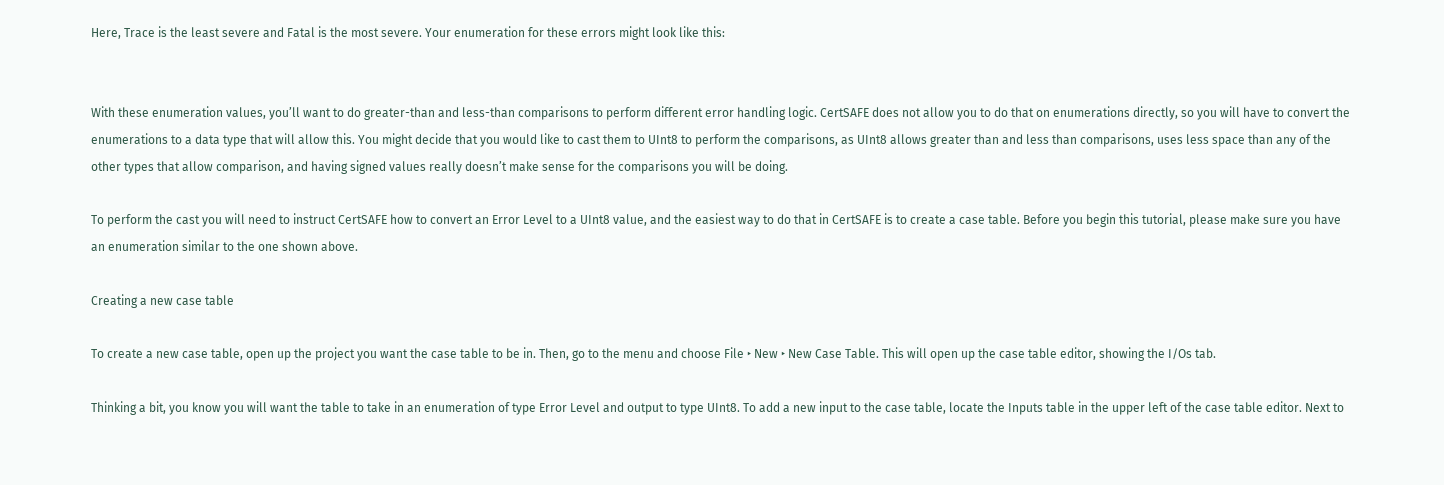Here, Trace is the least severe and Fatal is the most severe. Your enumeration for these errors might look like this:


With these enumeration values, you’ll want to do greater-than and less-than comparisons to perform different error handling logic. CertSAFE does not allow you to do that on enumerations directly, so you will have to convert the enumerations to a data type that will allow this. You might decide that you would like to cast them to UInt8 to perform the comparisons, as UInt8 allows greater than and less than comparisons, uses less space than any of the other types that allow comparison, and having signed values really doesn’t make sense for the comparisons you will be doing.

To perform the cast you will need to instruct CertSAFE how to convert an Error Level to a UInt8 value, and the easiest way to do that in CertSAFE is to create a case table. Before you begin this tutorial, please make sure you have an enumeration similar to the one shown above.

Creating a new case table

To create a new case table, open up the project you want the case table to be in. Then, go to the menu and choose File ‣ New ‣ New Case Table. This will open up the case table editor, showing the I/Os tab.

Thinking a bit, you know you will want the table to take in an enumeration of type Error Level and output to type UInt8. To add a new input to the case table, locate the Inputs table in the upper left of the case table editor. Next to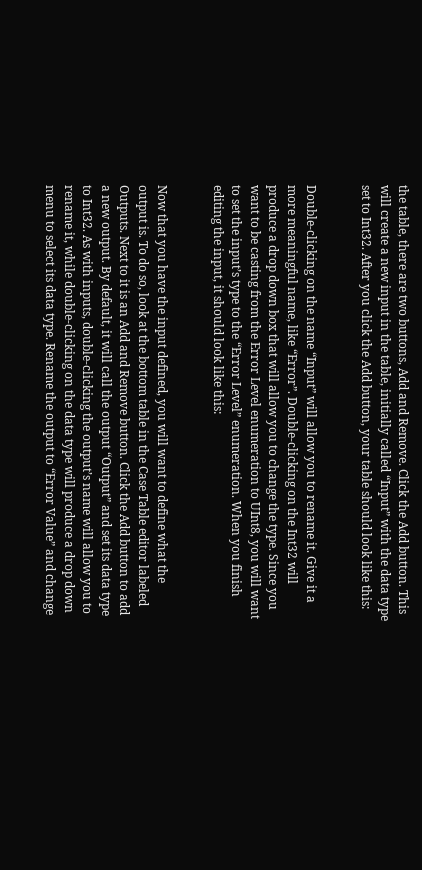the table, there are two buttons, Add and Remove. Click the Add button. This will create a new input in the table, initially called “Input” with the data type set to Int32. After you click the Add button, your table should look like this:


Double-clicking on the name “Input” will allow you to rename it. Give it a more meaningful name, like “Error”. Double-clicking on the Int32 will produce a drop down box that will allow you to change the type. Since you want to be casting from the Error Level enumeration to UInt8, you will want to set the input’s type to the “Error Level” enumeration. When you finish editing the input, it should look like this:


Now that you have the input defined, you will want to define what the output is. To do so, look at the bottom table in the Case Table editor labeled Outputs. Next to it is an Add and Remove button. Click the Add button to add a new output. By default, it will call the output “Output” and set its data type to Int32. As with inputs, double-clicking the output’s name will allow you to rename it, while double-clicking on the data type will produce a drop down menu to select its data type. Rename the output to “Error Value” and change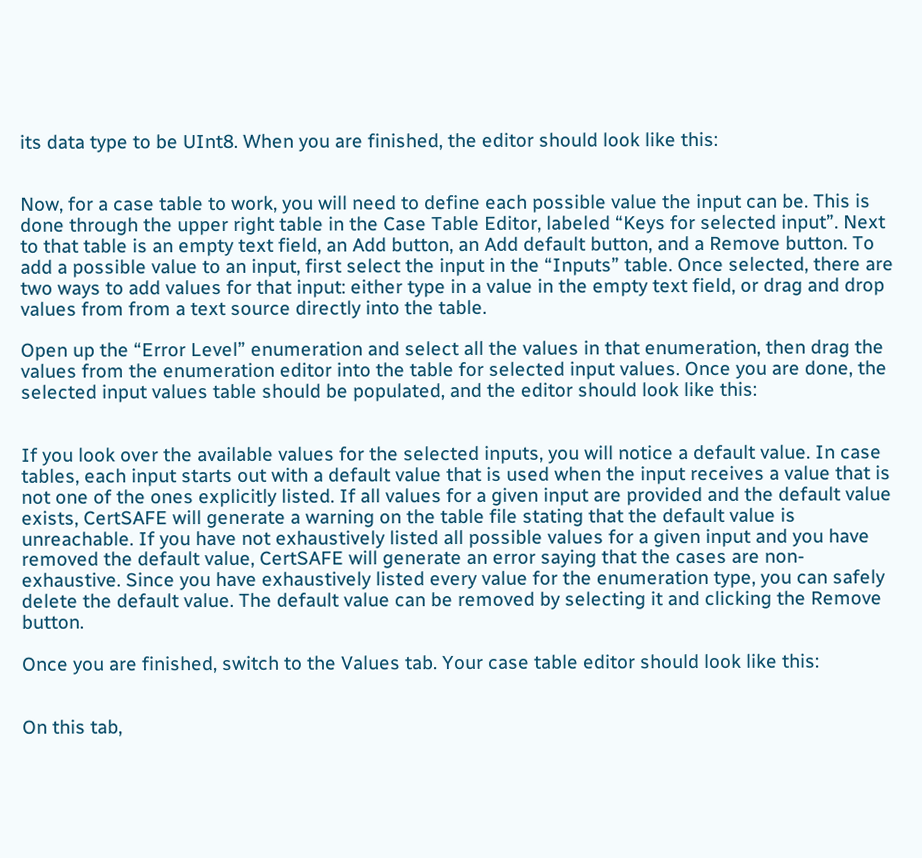its data type to be UInt8. When you are finished, the editor should look like this:


Now, for a case table to work, you will need to define each possible value the input can be. This is done through the upper right table in the Case Table Editor, labeled “Keys for selected input”. Next to that table is an empty text field, an Add button, an Add default button, and a Remove button. To add a possible value to an input, first select the input in the “Inputs” table. Once selected, there are two ways to add values for that input: either type in a value in the empty text field, or drag and drop values from from a text source directly into the table.

Open up the “Error Level” enumeration and select all the values in that enumeration, then drag the values from the enumeration editor into the table for selected input values. Once you are done, the selected input values table should be populated, and the editor should look like this:


If you look over the available values for the selected inputs, you will notice a default value. In case tables, each input starts out with a default value that is used when the input receives a value that is not one of the ones explicitly listed. If all values for a given input are provided and the default value exists, CertSAFE will generate a warning on the table file stating that the default value is unreachable. If you have not exhaustively listed all possible values for a given input and you have removed the default value, CertSAFE will generate an error saying that the cases are non-exhaustive. Since you have exhaustively listed every value for the enumeration type, you can safely delete the default value. The default value can be removed by selecting it and clicking the Remove button.

Once you are finished, switch to the Values tab. Your case table editor should look like this:


On this tab,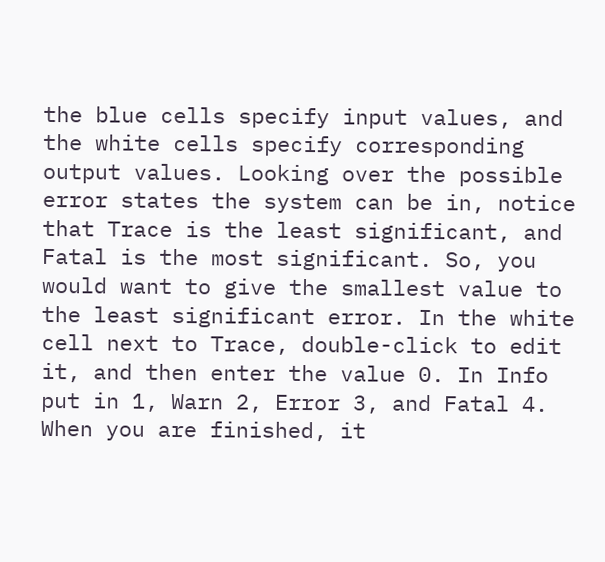the blue cells specify input values, and the white cells specify corresponding output values. Looking over the possible error states the system can be in, notice that Trace is the least significant, and Fatal is the most significant. So, you would want to give the smallest value to the least significant error. In the white cell next to Trace, double-click to edit it, and then enter the value 0. In Info put in 1, Warn 2, Error 3, and Fatal 4. When you are finished, it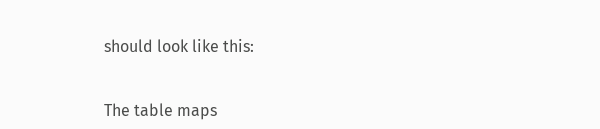should look like this:


The table maps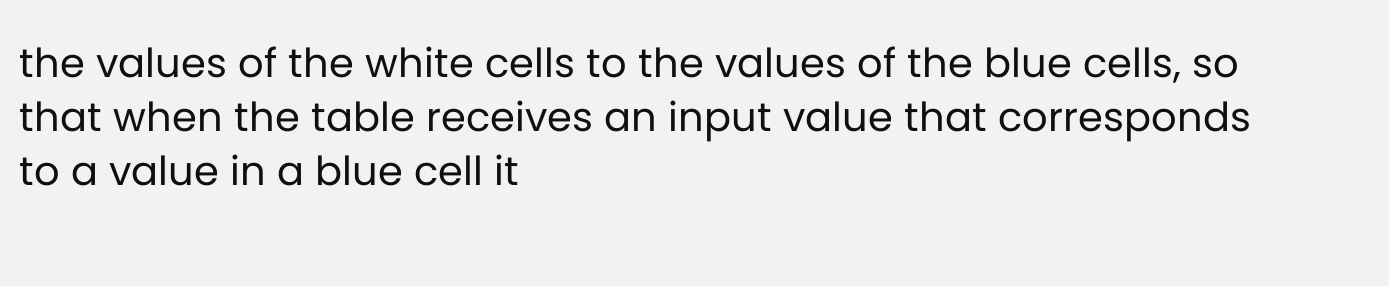the values of the white cells to the values of the blue cells, so that when the table receives an input value that corresponds to a value in a blue cell it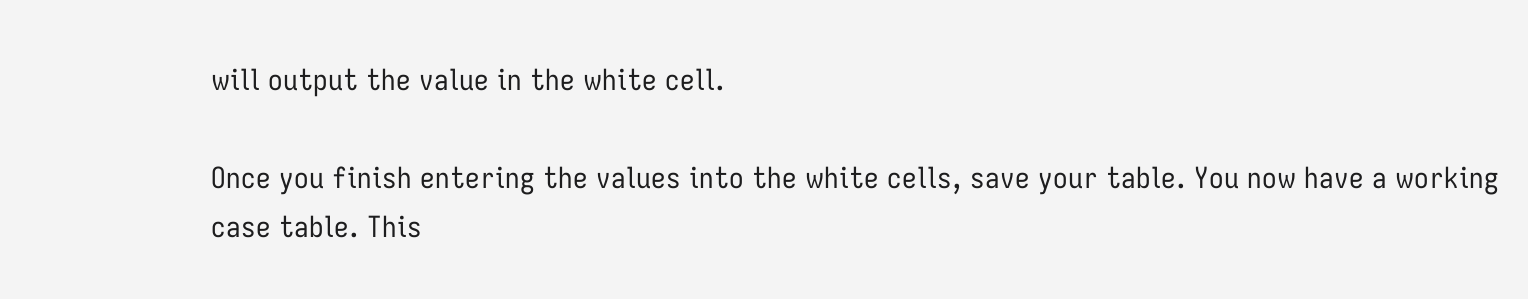will output the value in the white cell.

Once you finish entering the values into the white cells, save your table. You now have a working case table. This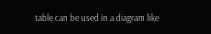table can be used in a diagram like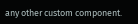any other custom component.